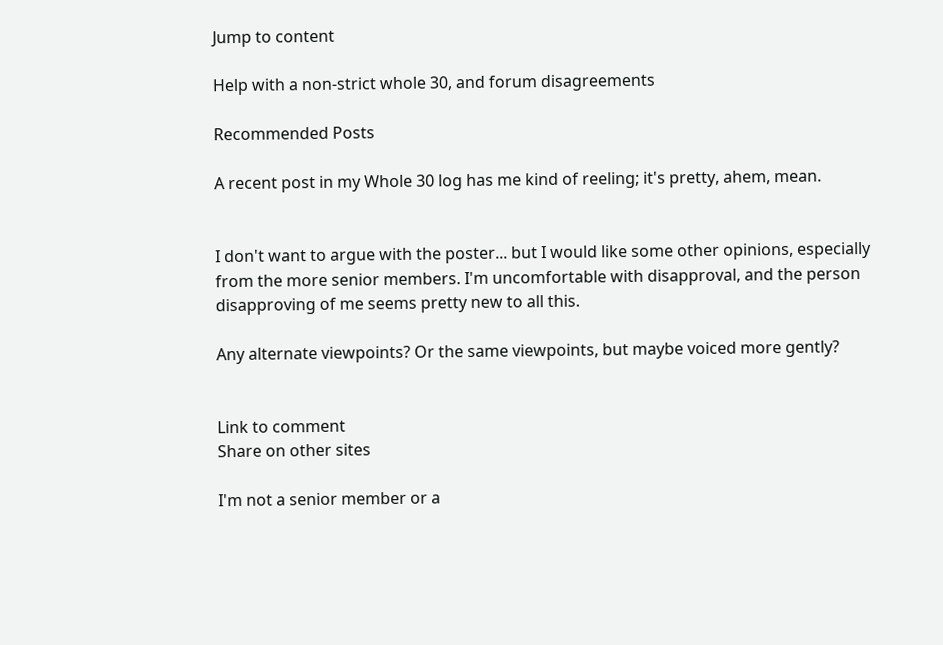Jump to content

Help with a non-strict whole 30, and forum disagreements

Recommended Posts

A recent post in my Whole 30 log has me kind of reeling; it's pretty, ahem, mean.


I don't want to argue with the poster... but I would like some other opinions, especially from the more senior members. I'm uncomfortable with disapproval, and the person disapproving of me seems pretty new to all this.

Any alternate viewpoints? Or the same viewpoints, but maybe voiced more gently?


Link to comment
Share on other sites

I'm not a senior member or a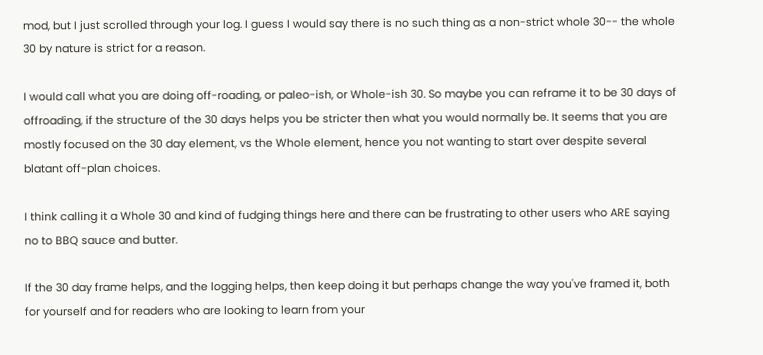mod, but I just scrolled through your log. I guess I would say there is no such thing as a non-strict whole 30-- the whole 30 by nature is strict for a reason.

I would call what you are doing off-roading, or paleo-ish, or Whole-ish 30. So maybe you can reframe it to be 30 days of offroading, if the structure of the 30 days helps you be stricter then what you would normally be. It seems that you are mostly focused on the 30 day element, vs the Whole element, hence you not wanting to start over despite several blatant off-plan choices.

I think calling it a Whole 30 and kind of fudging things here and there can be frustrating to other users who ARE saying no to BBQ sauce and butter.

If the 30 day frame helps, and the logging helps, then keep doing it but perhaps change the way you've framed it, both for yourself and for readers who are looking to learn from your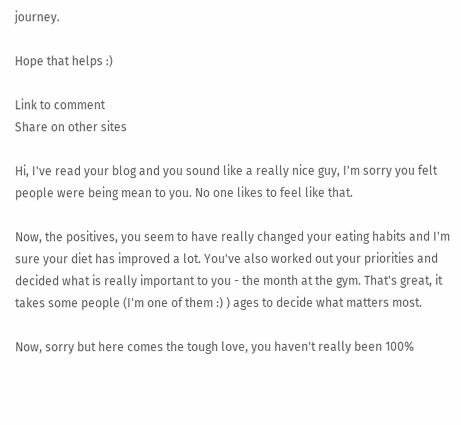journey.

Hope that helps :)

Link to comment
Share on other sites

Hi, I've read your blog and you sound like a really nice guy, I'm sorry you felt people were being mean to you. No one likes to feel like that.

Now, the positives, you seem to have really changed your eating habits and I'm sure your diet has improved a lot. You've also worked out your priorities and decided what is really important to you - the month at the gym. That's great, it takes some people (I'm one of them :) ) ages to decide what matters most.

Now, sorry but here comes the tough love, you haven't really been 100%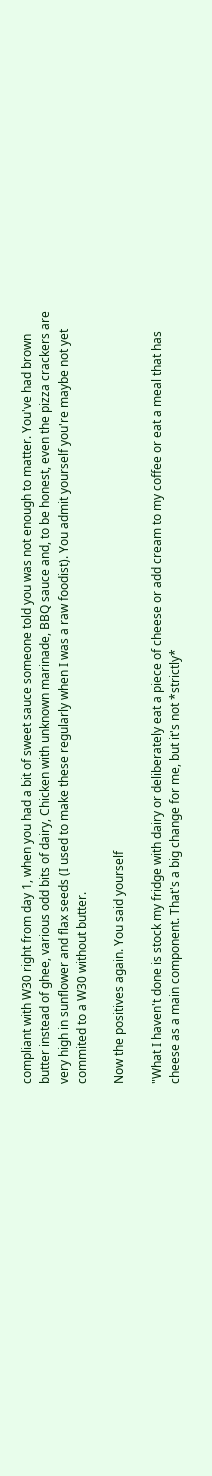compliant with W30 right from day 1, when you had a bit of sweet sauce someone told you was not enough to matter. You've had brown butter instead of ghee, various odd bits of dairy, Chicken with unknown marinade, BBQ sauce and, to be honest, even the pizza crackers are very high in sunflower and flax seeds (I used to make these regularly when I was a raw foodist). You admit yourself you're maybe not yet commited to a W30 without butter.

Now the positives again. You said yourself

"What I haven't done is stock my fridge with dairy or deliberately eat a piece of cheese or add cream to my coffee or eat a meal that has cheese as a main component. That's a big change for me, but it's not *strictly*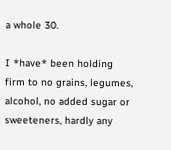a whole 30.

I *have* been holding firm to no grains, legumes, alcohol, no added sugar or sweeteners, hardly any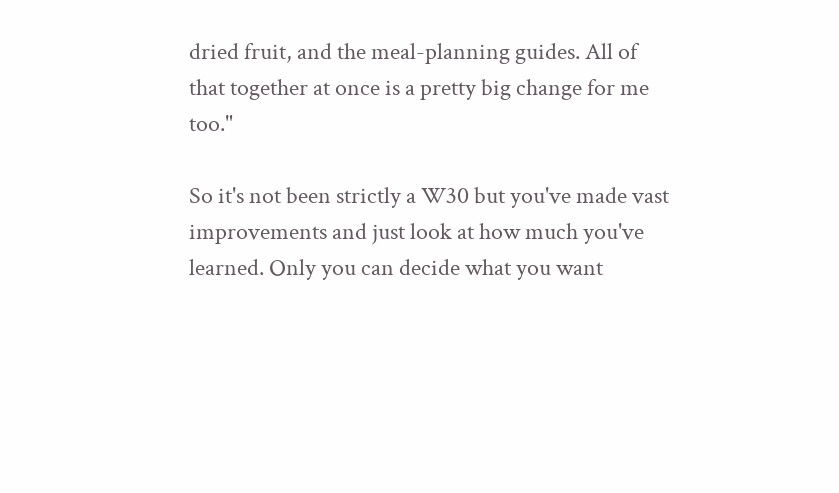dried fruit, and the meal-planning guides. All of that together at once is a pretty big change for me too."

So it's not been strictly a W30 but you've made vast improvements and just look at how much you've learned. Only you can decide what you want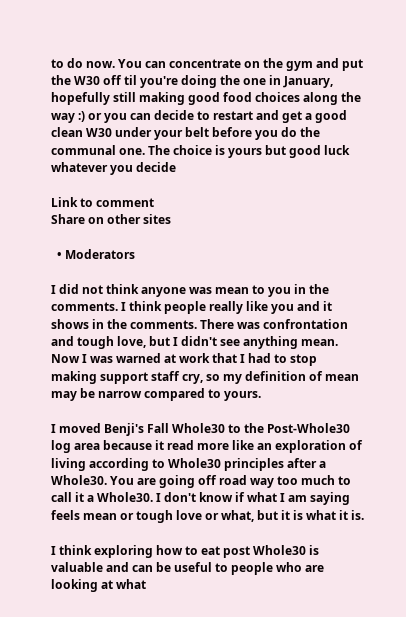to do now. You can concentrate on the gym and put the W30 off til you're doing the one in January, hopefully still making good food choices along the way :) or you can decide to restart and get a good clean W30 under your belt before you do the communal one. The choice is yours but good luck whatever you decide

Link to comment
Share on other sites

  • Moderators

I did not think anyone was mean to you in the comments. I think people really like you and it shows in the comments. There was confrontation and tough love, but I didn't see anything mean. Now I was warned at work that I had to stop making support staff cry, so my definition of mean may be narrow compared to yours.

I moved Benji's Fall Whole30 to the Post-Whole30 log area because it read more like an exploration of living according to Whole30 principles after a Whole30. You are going off road way too much to call it a Whole30. I don't know if what I am saying feels mean or tough love or what, but it is what it is.

I think exploring how to eat post Whole30 is valuable and can be useful to people who are looking at what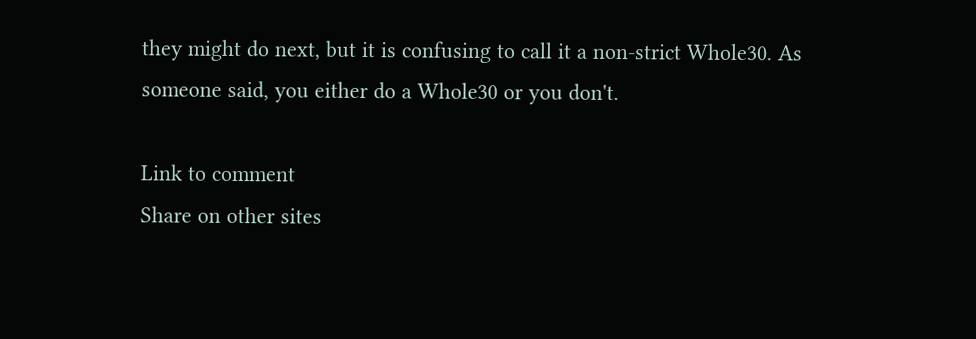they might do next, but it is confusing to call it a non-strict Whole30. As someone said, you either do a Whole30 or you don't.

Link to comment
Share on other sites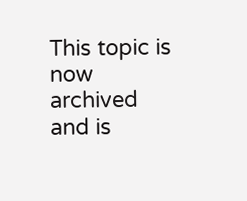This topic is now archived and is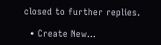closed to further replies.

  • Create New...